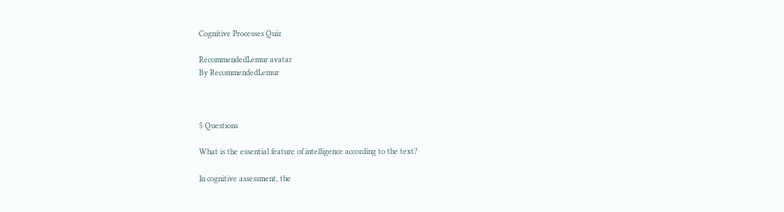Cognitive Processes Quiz

RecommendedLemur avatar
By RecommendedLemur



5 Questions

What is the essential feature of intelligence according to the text?

In cognitive assessment, the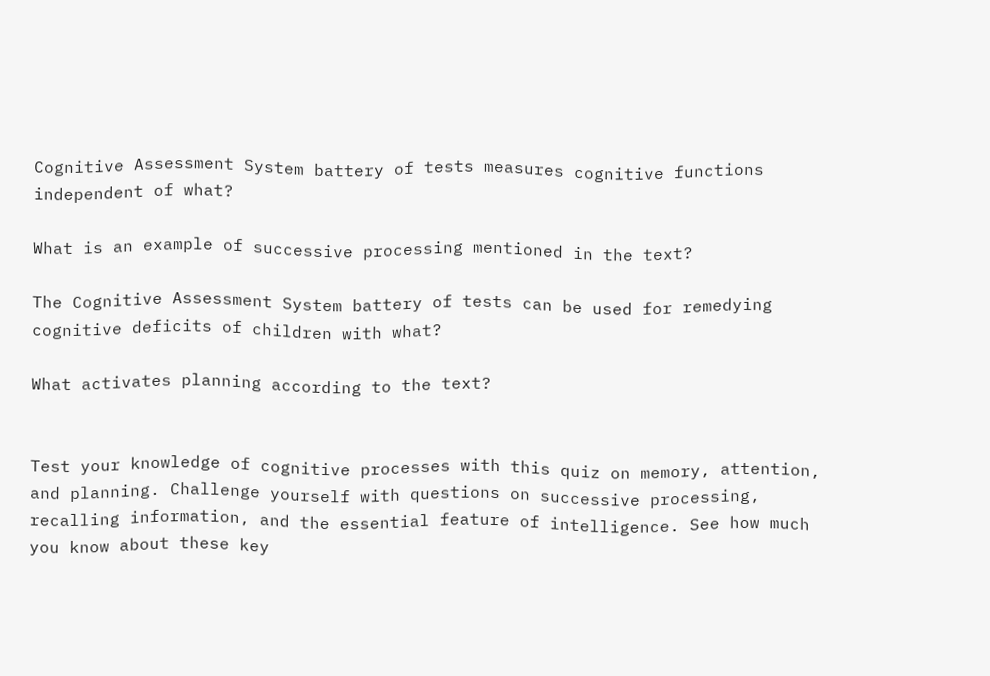Cognitive Assessment System battery of tests measures cognitive functions independent of what?

What is an example of successive processing mentioned in the text?

The Cognitive Assessment System battery of tests can be used for remedying cognitive deficits of children with what?

What activates planning according to the text?


Test your knowledge of cognitive processes with this quiz on memory, attention, and planning. Challenge yourself with questions on successive processing, recalling information, and the essential feature of intelligence. See how much you know about these key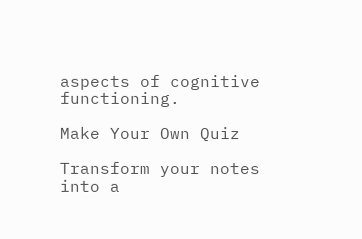aspects of cognitive functioning.

Make Your Own Quiz

Transform your notes into a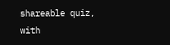shareable quiz, with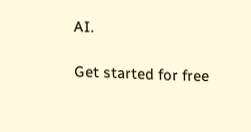AI.

Get started for free